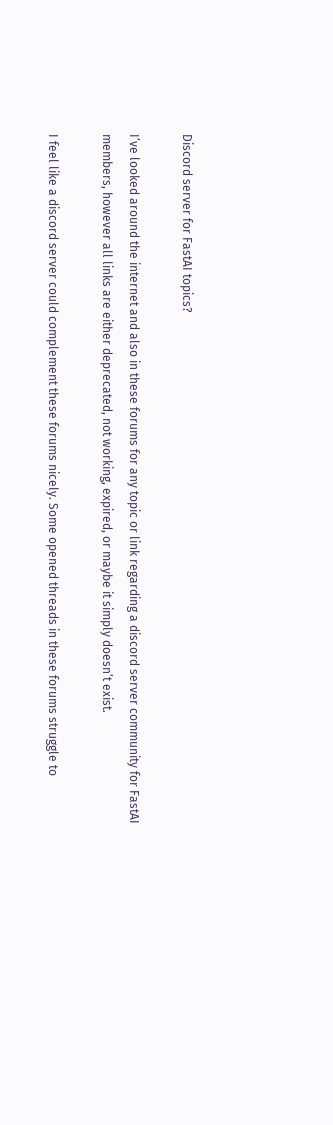Discord server for FastAI topics?

I’ve looked around the internet and also in these forums for any topic or link regarding a discord server community for FastAI members, however all links are either deprecated, not working, expired, or maybe it simply doesn’t exist.

I feel like a discord server could complement these forums nicely. Some opened threads in these forums struggle to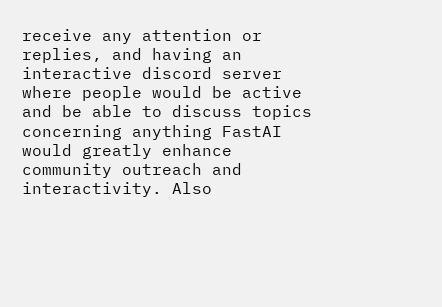receive any attention or replies, and having an interactive discord server where people would be active and be able to discuss topics concerning anything FastAI would greatly enhance community outreach and interactivity. Also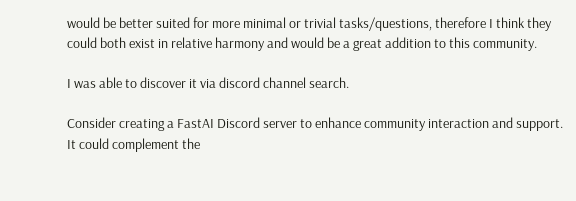would be better suited for more minimal or trivial tasks/questions, therefore I think they could both exist in relative harmony and would be a great addition to this community.

I was able to discover it via discord channel search.

Consider creating a FastAI Discord server to enhance community interaction and support. It could complement the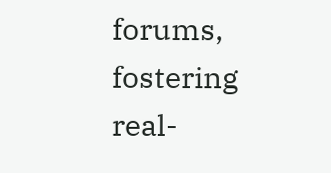forums, fostering real-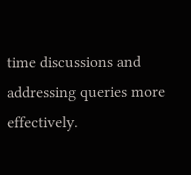time discussions and addressing queries more effectively.